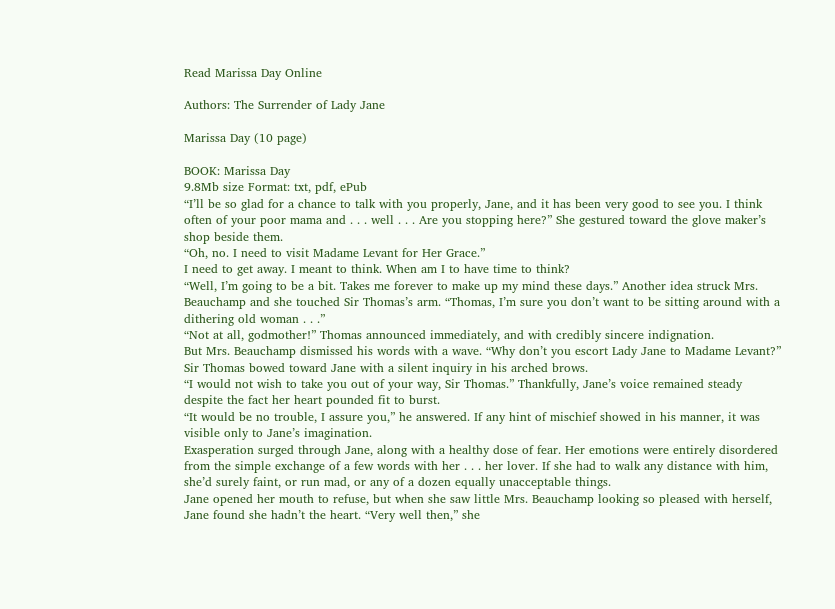Read Marissa Day Online

Authors: The Surrender of Lady Jane

Marissa Day (10 page)

BOOK: Marissa Day
9.8Mb size Format: txt, pdf, ePub
“I’ll be so glad for a chance to talk with you properly, Jane, and it has been very good to see you. I think often of your poor mama and . . . well . . . Are you stopping here?” She gestured toward the glove maker’s shop beside them.
“Oh, no. I need to visit Madame Levant for Her Grace.”
I need to get away. I meant to think. When am I to have time to think?
“Well, I’m going to be a bit. Takes me forever to make up my mind these days.” Another idea struck Mrs. Beauchamp and she touched Sir Thomas’s arm. “Thomas, I’m sure you don’t want to be sitting around with a dithering old woman . . .”
“Not at all, godmother!” Thomas announced immediately, and with credibly sincere indignation.
But Mrs. Beauchamp dismissed his words with a wave. “Why don’t you escort Lady Jane to Madame Levant?”
Sir Thomas bowed toward Jane with a silent inquiry in his arched brows.
“I would not wish to take you out of your way, Sir Thomas.” Thankfully, Jane’s voice remained steady despite the fact her heart pounded fit to burst.
“It would be no trouble, I assure you,” he answered. If any hint of mischief showed in his manner, it was visible only to Jane’s imagination.
Exasperation surged through Jane, along with a healthy dose of fear. Her emotions were entirely disordered from the simple exchange of a few words with her . . . her lover. If she had to walk any distance with him, she’d surely faint, or run mad, or any of a dozen equally unacceptable things.
Jane opened her mouth to refuse, but when she saw little Mrs. Beauchamp looking so pleased with herself, Jane found she hadn’t the heart. “Very well then,” she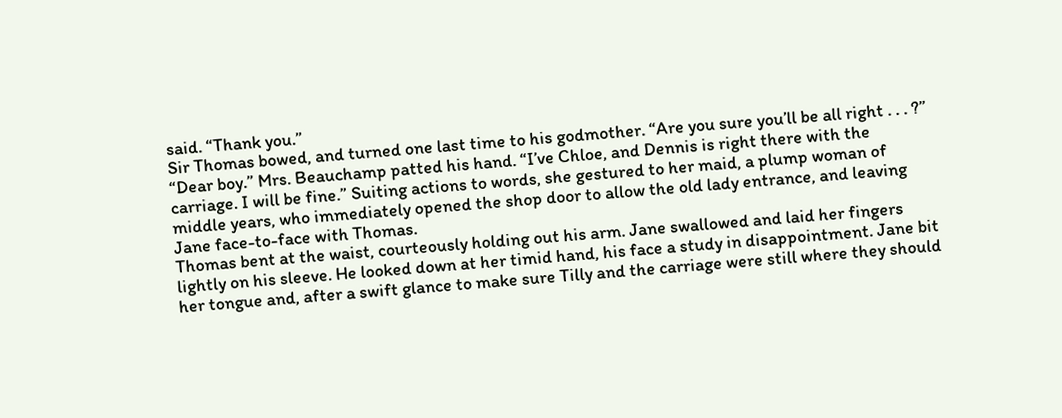said. “Thank you.”
Sir Thomas bowed, and turned one last time to his godmother. “Are you sure you’ll be all right . . . ?”
“Dear boy.” Mrs. Beauchamp patted his hand. “I’ve Chloe, and Dennis is right there with the carriage. I will be fine.” Suiting actions to words, she gestured to her maid, a plump woman of middle years, who immediately opened the shop door to allow the old lady entrance, and leaving Jane face-to-face with Thomas.
Thomas bent at the waist, courteously holding out his arm. Jane swallowed and laid her fingers lightly on his sleeve. He looked down at her timid hand, his face a study in disappointment. Jane bit her tongue and, after a swift glance to make sure Tilly and the carriage were still where they should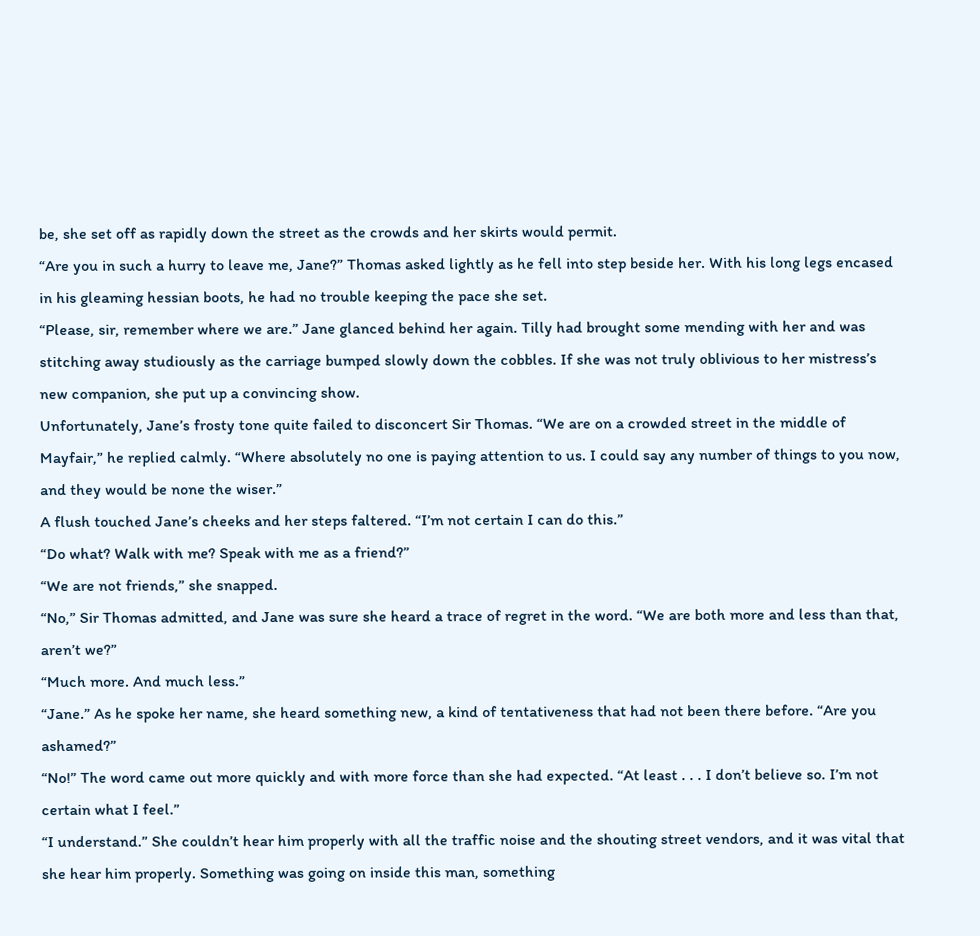be, she set off as rapidly down the street as the crowds and her skirts would permit.
“Are you in such a hurry to leave me, Jane?” Thomas asked lightly as he fell into step beside her. With his long legs encased in his gleaming hessian boots, he had no trouble keeping the pace she set.
“Please, sir, remember where we are.” Jane glanced behind her again. Tilly had brought some mending with her and was stitching away studiously as the carriage bumped slowly down the cobbles. If she was not truly oblivious to her mistress’s new companion, she put up a convincing show.
Unfortunately, Jane’s frosty tone quite failed to disconcert Sir Thomas. “We are on a crowded street in the middle of Mayfair,” he replied calmly. “Where absolutely no one is paying attention to us. I could say any number of things to you now, and they would be none the wiser.”
A flush touched Jane’s cheeks and her steps faltered. “I’m not certain I can do this.”
“Do what? Walk with me? Speak with me as a friend?”
“We are not friends,” she snapped.
“No,” Sir Thomas admitted, and Jane was sure she heard a trace of regret in the word. “We are both more and less than that, aren’t we?”
“Much more. And much less.”
“Jane.” As he spoke her name, she heard something new, a kind of tentativeness that had not been there before. “Are you ashamed?”
“No!” The word came out more quickly and with more force than she had expected. “At least . . . I don’t believe so. I’m not certain what I feel.”
“I understand.” She couldn’t hear him properly with all the traffic noise and the shouting street vendors, and it was vital that she hear him properly. Something was going on inside this man, something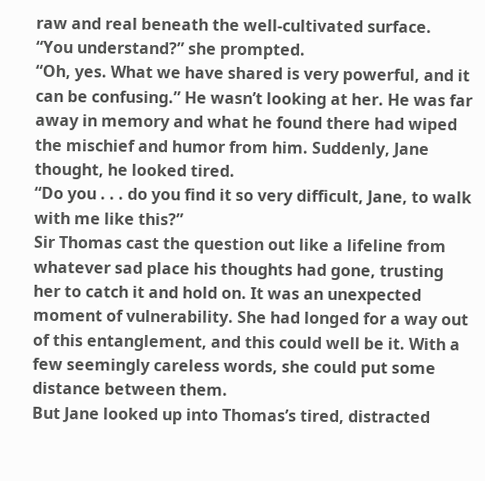raw and real beneath the well-cultivated surface.
“You understand?” she prompted.
“Oh, yes. What we have shared is very powerful, and it can be confusing.” He wasn’t looking at her. He was far away in memory and what he found there had wiped the mischief and humor from him. Suddenly, Jane thought, he looked tired.
“Do you . . . do you find it so very difficult, Jane, to walk with me like this?”
Sir Thomas cast the question out like a lifeline from whatever sad place his thoughts had gone, trusting her to catch it and hold on. It was an unexpected moment of vulnerability. She had longed for a way out of this entanglement, and this could well be it. With a few seemingly careless words, she could put some distance between them.
But Jane looked up into Thomas’s tired, distracted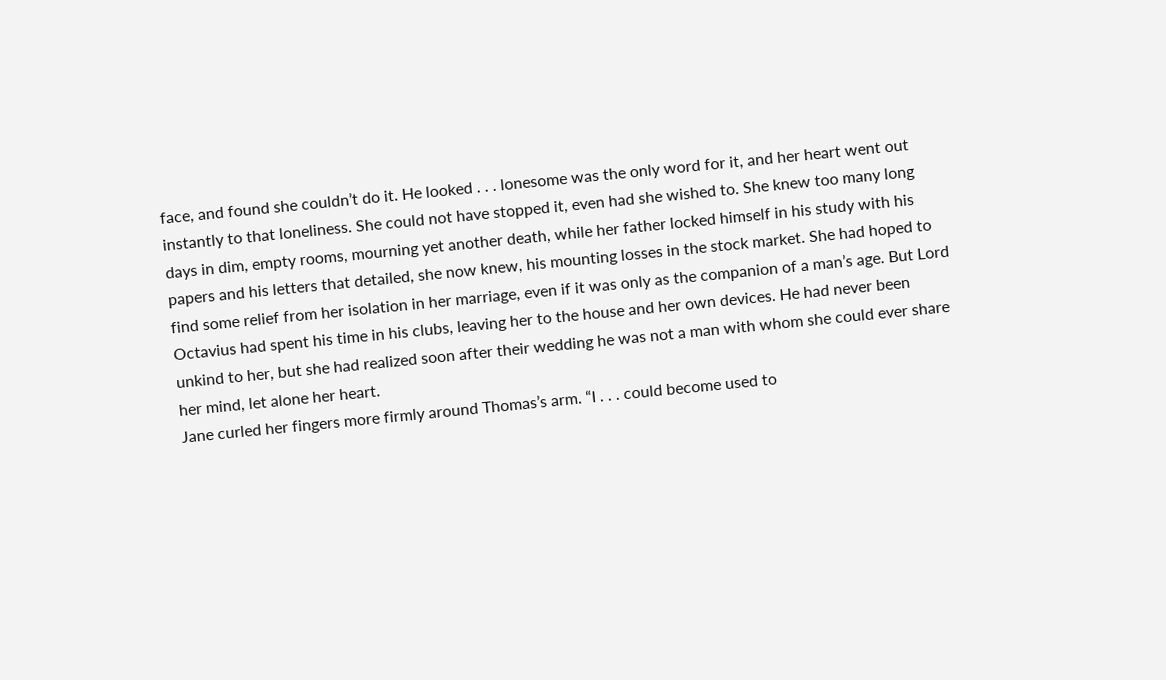face, and found she couldn’t do it. He looked . . . lonesome was the only word for it, and her heart went out instantly to that loneliness. She could not have stopped it, even had she wished to. She knew too many long days in dim, empty rooms, mourning yet another death, while her father locked himself in his study with his papers and his letters that detailed, she now knew, his mounting losses in the stock market. She had hoped to find some relief from her isolation in her marriage, even if it was only as the companion of a man’s age. But Lord Octavius had spent his time in his clubs, leaving her to the house and her own devices. He had never been unkind to her, but she had realized soon after their wedding he was not a man with whom she could ever share her mind, let alone her heart.
Jane curled her fingers more firmly around Thomas’s arm. “I . . . could become used to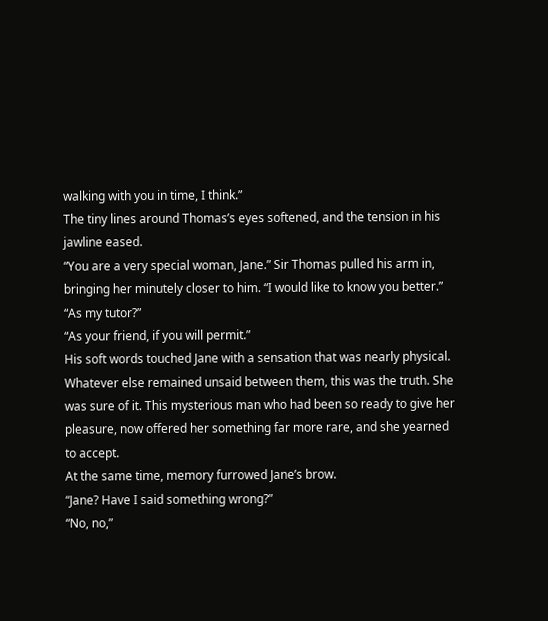walking with you in time, I think.”
The tiny lines around Thomas’s eyes softened, and the tension in his jawline eased.
“You are a very special woman, Jane.” Sir Thomas pulled his arm in, bringing her minutely closer to him. “I would like to know you better.”
“As my tutor?”
“As your friend, if you will permit.”
His soft words touched Jane with a sensation that was nearly physical. Whatever else remained unsaid between them, this was the truth. She was sure of it. This mysterious man who had been so ready to give her pleasure, now offered her something far more rare, and she yearned to accept.
At the same time, memory furrowed Jane’s brow.
“Jane? Have I said something wrong?”
“No, no,”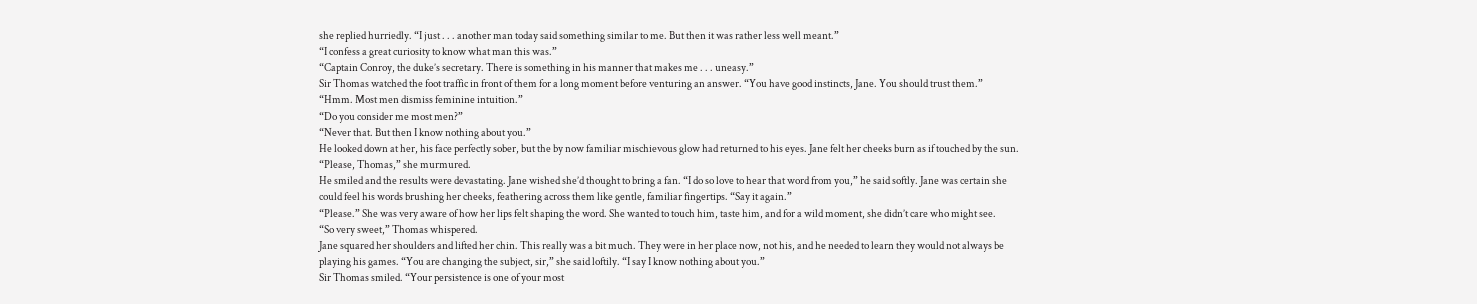she replied hurriedly. “I just . . . another man today said something similar to me. But then it was rather less well meant.”
“I confess a great curiosity to know what man this was.”
“Captain Conroy, the duke’s secretary. There is something in his manner that makes me . . . uneasy.”
Sir Thomas watched the foot traffic in front of them for a long moment before venturing an answer. “You have good instincts, Jane. You should trust them.”
“Hmm. Most men dismiss feminine intuition.”
“Do you consider me most men?”
“Never that. But then I know nothing about you.”
He looked down at her, his face perfectly sober, but the by now familiar mischievous glow had returned to his eyes. Jane felt her cheeks burn as if touched by the sun.
“Please, Thomas,” she murmured.
He smiled and the results were devastating. Jane wished she’d thought to bring a fan. “I do so love to hear that word from you,” he said softly. Jane was certain she could feel his words brushing her cheeks, feathering across them like gentle, familiar fingertips. “Say it again.”
“Please.” She was very aware of how her lips felt shaping the word. She wanted to touch him, taste him, and for a wild moment, she didn’t care who might see.
“So very sweet,” Thomas whispered.
Jane squared her shoulders and lifted her chin. This really was a bit much. They were in her place now, not his, and he needed to learn they would not always be playing his games. “You are changing the subject, sir,” she said loftily. “I say I know nothing about you.”
Sir Thomas smiled. “Your persistence is one of your most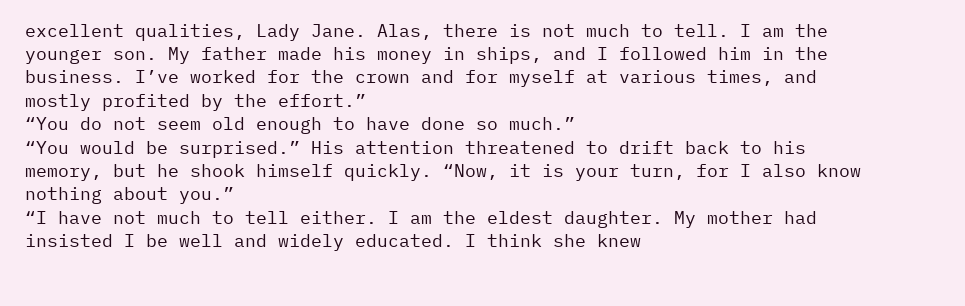excellent qualities, Lady Jane. Alas, there is not much to tell. I am the younger son. My father made his money in ships, and I followed him in the business. I’ve worked for the crown and for myself at various times, and mostly profited by the effort.”
“You do not seem old enough to have done so much.”
“You would be surprised.” His attention threatened to drift back to his memory, but he shook himself quickly. “Now, it is your turn, for I also know nothing about you.”
“I have not much to tell either. I am the eldest daughter. My mother had insisted I be well and widely educated. I think she knew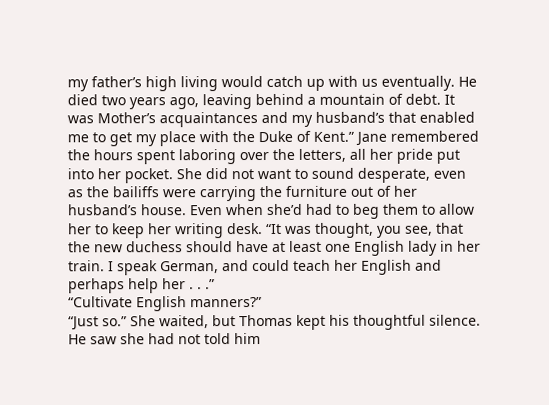my father’s high living would catch up with us eventually. He died two years ago, leaving behind a mountain of debt. It was Mother’s acquaintances and my husband’s that enabled me to get my place with the Duke of Kent.” Jane remembered the hours spent laboring over the letters, all her pride put into her pocket. She did not want to sound desperate, even as the bailiffs were carrying the furniture out of her husband’s house. Even when she’d had to beg them to allow her to keep her writing desk. “It was thought, you see, that the new duchess should have at least one English lady in her train. I speak German, and could teach her English and perhaps help her . . .”
“Cultivate English manners?”
“Just so.” She waited, but Thomas kept his thoughtful silence. He saw she had not told him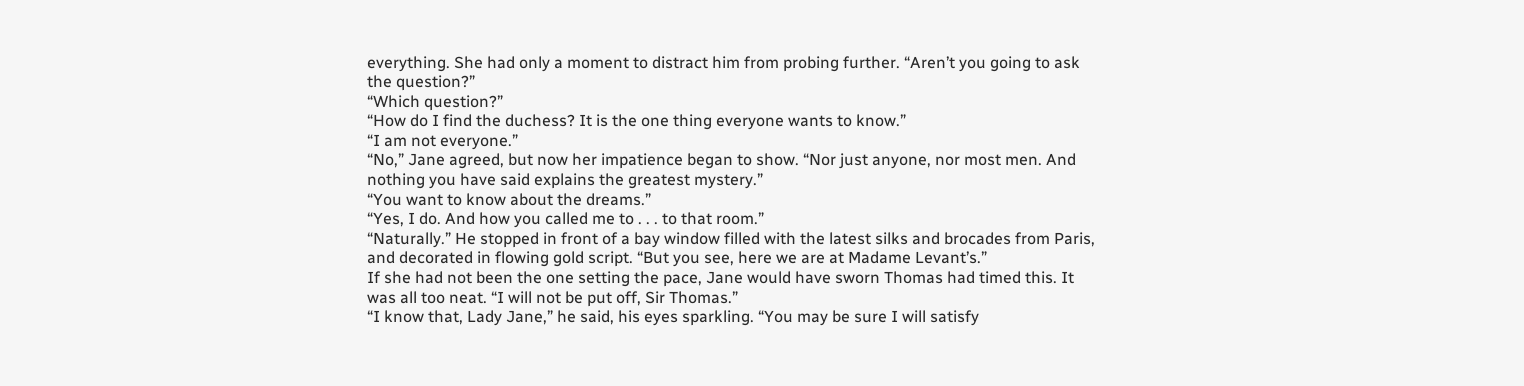everything. She had only a moment to distract him from probing further. “Aren’t you going to ask the question?”
“Which question?”
“How do I find the duchess? It is the one thing everyone wants to know.”
“I am not everyone.”
“No,” Jane agreed, but now her impatience began to show. “Nor just anyone, nor most men. And nothing you have said explains the greatest mystery.”
“You want to know about the dreams.”
“Yes, I do. And how you called me to . . . to that room.”
“Naturally.” He stopped in front of a bay window filled with the latest silks and brocades from Paris, and decorated in flowing gold script. “But you see, here we are at Madame Levant’s.”
If she had not been the one setting the pace, Jane would have sworn Thomas had timed this. It was all too neat. “I will not be put off, Sir Thomas.”
“I know that, Lady Jane,” he said, his eyes sparkling. “You may be sure I will satisfy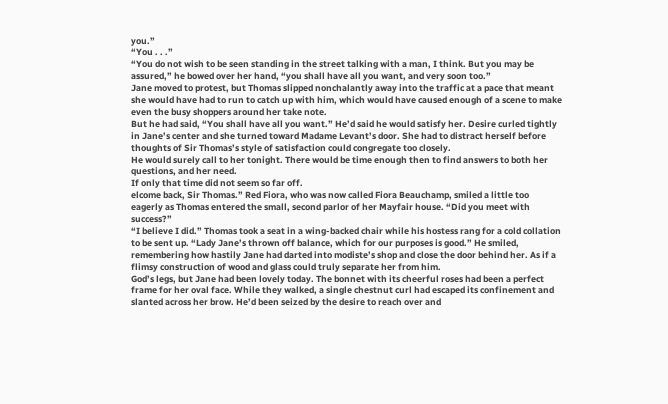you.”
“You . . .”
“You do not wish to be seen standing in the street talking with a man, I think. But you may be assured,” he bowed over her hand, “you shall have all you want, and very soon too.”
Jane moved to protest, but Thomas slipped nonchalantly away into the traffic at a pace that meant she would have had to run to catch up with him, which would have caused enough of a scene to make even the busy shoppers around her take note.
But he had said, “You shall have all you want.” He’d said he would satisfy her. Desire curled tightly in Jane’s center and she turned toward Madame Levant’s door. She had to distract herself before thoughts of Sir Thomas’s style of satisfaction could congregate too closely.
He would surely call to her tonight. There would be time enough then to find answers to both her questions, and her need.
If only that time did not seem so far off.
elcome back, Sir Thomas.” Red Fiora, who was now called Fiora Beauchamp, smiled a little too eagerly as Thomas entered the small, second parlor of her Mayfair house. “Did you meet with success?”
“I believe I did.” Thomas took a seat in a wing-backed chair while his hostess rang for a cold collation to be sent up. “Lady Jane’s thrown off balance, which for our purposes is good.” He smiled, remembering how hastily Jane had darted into modiste’s shop and close the door behind her. As if a flimsy construction of wood and glass could truly separate her from him.
God’s legs, but Jane had been lovely today. The bonnet with its cheerful roses had been a perfect frame for her oval face. While they walked, a single chestnut curl had escaped its confinement and slanted across her brow. He’d been seized by the desire to reach over and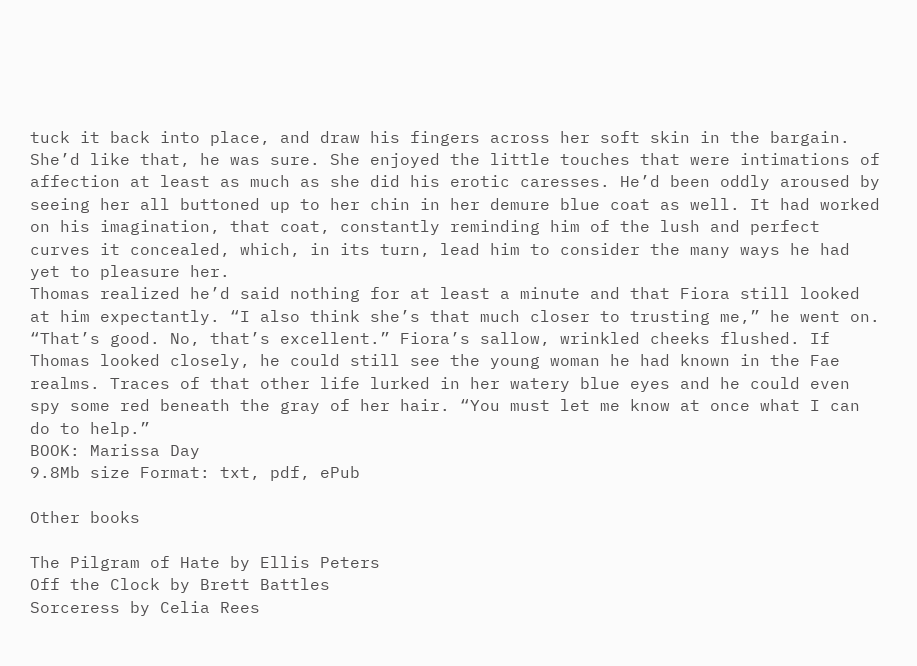tuck it back into place, and draw his fingers across her soft skin in the bargain. She’d like that, he was sure. She enjoyed the little touches that were intimations of affection at least as much as she did his erotic caresses. He’d been oddly aroused by seeing her all buttoned up to her chin in her demure blue coat as well. It had worked on his imagination, that coat, constantly reminding him of the lush and perfect curves it concealed, which, in its turn, lead him to consider the many ways he had yet to pleasure her.
Thomas realized he’d said nothing for at least a minute and that Fiora still looked at him expectantly. “I also think she’s that much closer to trusting me,” he went on.
“That’s good. No, that’s excellent.” Fiora’s sallow, wrinkled cheeks flushed. If Thomas looked closely, he could still see the young woman he had known in the Fae realms. Traces of that other life lurked in her watery blue eyes and he could even spy some red beneath the gray of her hair. “You must let me know at once what I can do to help.”
BOOK: Marissa Day
9.8Mb size Format: txt, pdf, ePub

Other books

The Pilgram of Hate by Ellis Peters
Off the Clock by Brett Battles
Sorceress by Celia Rees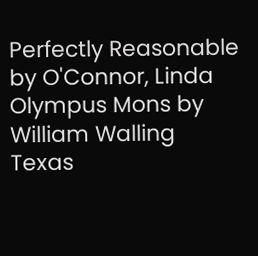Perfectly Reasonable by O'Connor, Linda
Olympus Mons by William Walling
Texas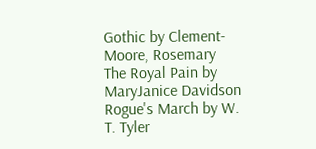Gothic by Clement-Moore, Rosemary
The Royal Pain by MaryJanice Davidson
Rogue's March by W. T. Tyler